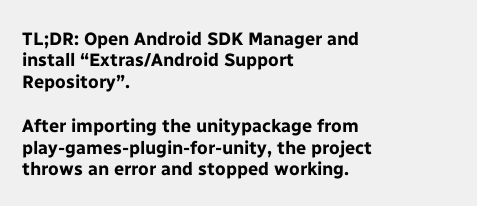TL;DR: Open Android SDK Manager and install “Extras/Android Support Repository”.

After importing the unitypackage from play-games-plugin-for-unity, the project throws an error and stopped working.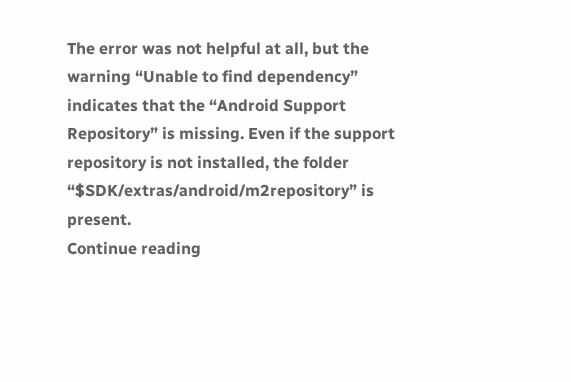The error was not helpful at all, but the warning “Unable to find dependency” indicates that the “Android Support Repository” is missing. Even if the support repository is not installed, the folder “$SDK/extras/android/m2repository” is present.
Continue reading